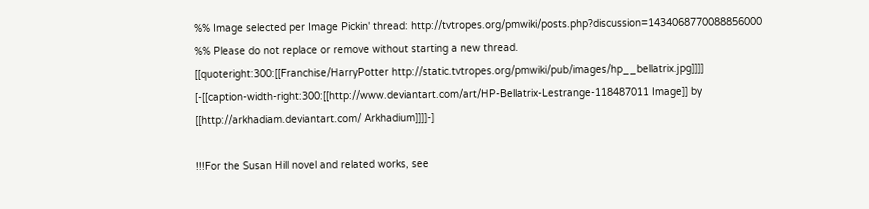%% Image selected per Image Pickin' thread: http://tvtropes.org/pmwiki/posts.php?discussion=1434068770088856000
%% Please do not replace or remove without starting a new thread.
[[quoteright:300:[[Franchise/HarryPotter http://static.tvtropes.org/pmwiki/pub/images/hp__bellatrix.jpg]]]]
[-[[caption-width-right:300:[[http://www.deviantart.com/art/HP-Bellatrix-Lestrange-118487011 Image]] by [[http://arkhadiam.deviantart.com/ Arkhadium]]]]-]

!!!For the Susan Hill novel and related works, see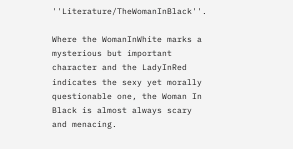''Literature/TheWomanInBlack''.

Where the WomanInWhite marks a mysterious but important character and the LadyInRed indicates the sexy yet morally questionable one, the Woman In Black is almost always scary and menacing.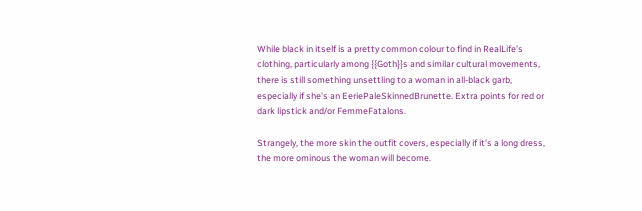While black in itself is a pretty common colour to find in RealLife's clothing, particularly among {{Goth}}s and similar cultural movements, there is still something unsettling to a woman in all-black garb, especially if she's an EeriePaleSkinnedBrunette. Extra points for red or dark lipstick and/or FemmeFatalons.

Strangely, the more skin the outfit covers, especially if it's a long dress, the more ominous the woman will become.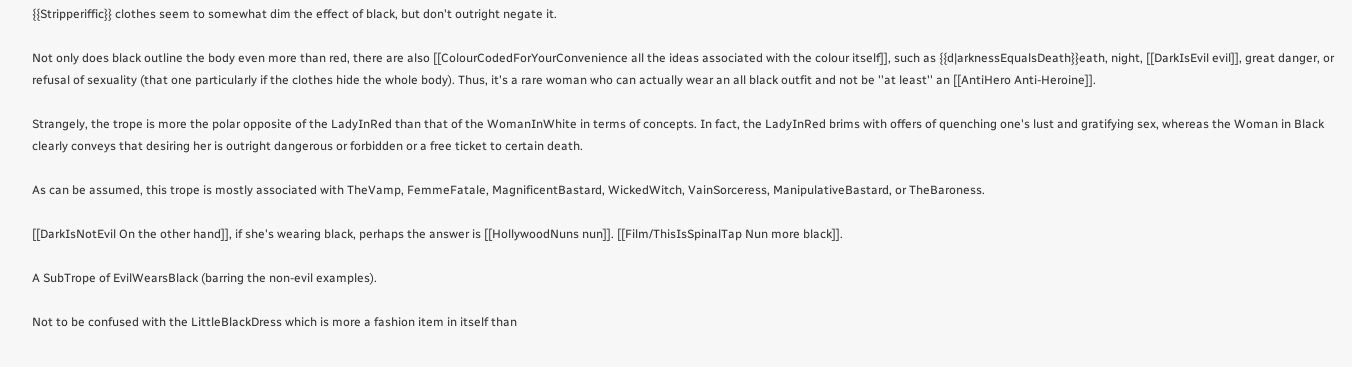{{Stripperiffic}} clothes seem to somewhat dim the effect of black, but don't outright negate it.

Not only does black outline the body even more than red, there are also [[ColourCodedForYourConvenience all the ideas associated with the colour itself]], such as {{d|arknessEqualsDeath}}eath, night, [[DarkIsEvil evil]], great danger, or refusal of sexuality (that one particularly if the clothes hide the whole body). Thus, it's a rare woman who can actually wear an all black outfit and not be ''at least'' an [[AntiHero Anti-Heroine]].

Strangely, the trope is more the polar opposite of the LadyInRed than that of the WomanInWhite in terms of concepts. In fact, the LadyInRed brims with offers of quenching one's lust and gratifying sex, whereas the Woman in Black clearly conveys that desiring her is outright dangerous or forbidden or a free ticket to certain death.

As can be assumed, this trope is mostly associated with TheVamp, FemmeFatale, MagnificentBastard, WickedWitch, VainSorceress, ManipulativeBastard, or TheBaroness.

[[DarkIsNotEvil On the other hand]], if she's wearing black, perhaps the answer is [[HollywoodNuns nun]]. [[Film/ThisIsSpinalTap Nun more black]].

A SubTrope of EvilWearsBlack (barring the non-evil examples).

Not to be confused with the LittleBlackDress which is more a fashion item in itself than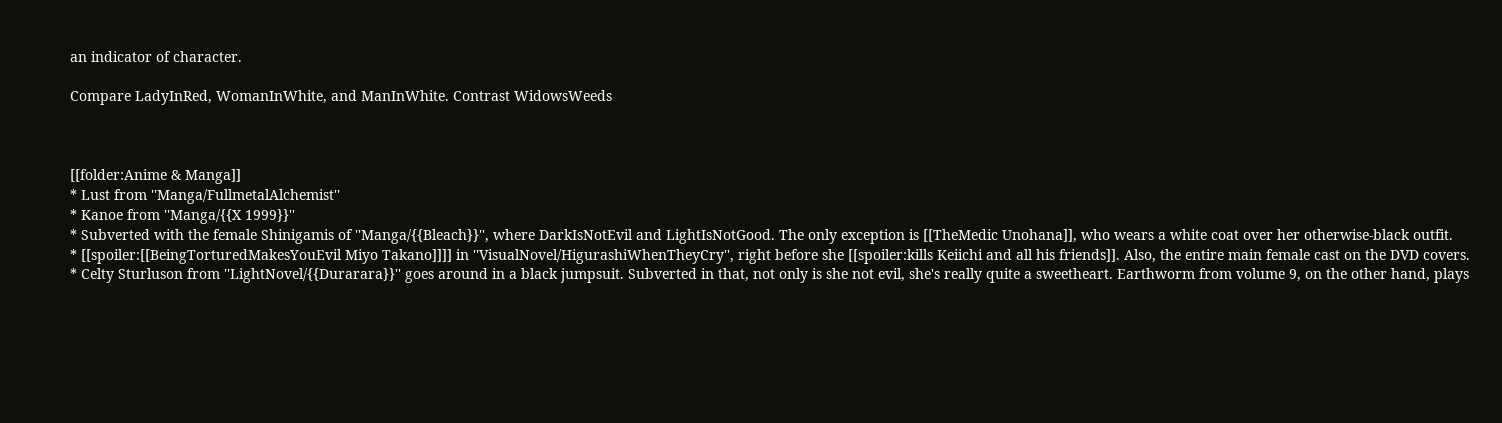an indicator of character.

Compare LadyInRed, WomanInWhite, and ManInWhite. Contrast WidowsWeeds



[[folder:Anime & Manga]]
* Lust from ''Manga/FullmetalAlchemist''
* Kanoe from ''Manga/{{X 1999}}''
* Subverted with the female Shinigamis of ''Manga/{{Bleach}}'', where DarkIsNotEvil and LightIsNotGood. The only exception is [[TheMedic Unohana]], who wears a white coat over her otherwise-black outfit.
* [[spoiler:[[BeingTorturedMakesYouEvil Miyo Takano]]]] in ''VisualNovel/HigurashiWhenTheyCry'', right before she [[spoiler:kills Keiichi and all his friends]]. Also, the entire main female cast on the DVD covers.
* Celty Sturluson from ''LightNovel/{{Durarara}}'' goes around in a black jumpsuit. Subverted in that, not only is she not evil, she's really quite a sweetheart. Earthworm from volume 9, on the other hand, plays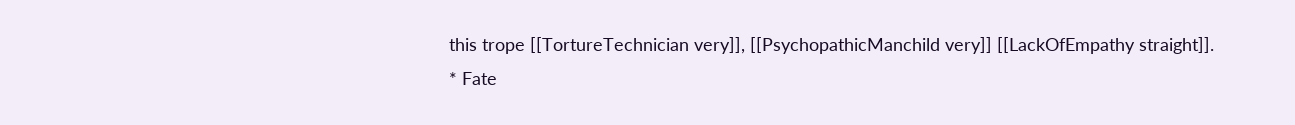this trope [[TortureTechnician very]], [[PsychopathicManchild very]] [[LackOfEmpathy straight]].
* Fate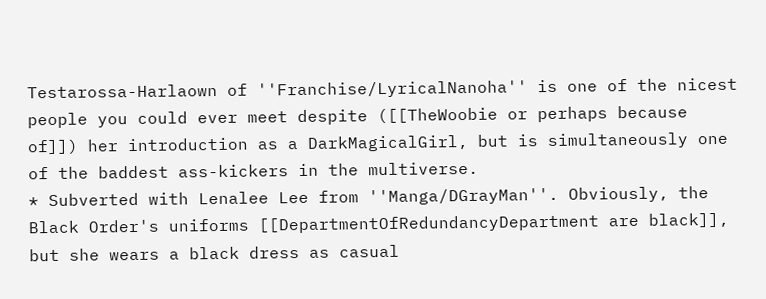Testarossa-Harlaown of ''Franchise/LyricalNanoha'' is one of the nicest people you could ever meet despite ([[TheWoobie or perhaps because of]]) her introduction as a DarkMagicalGirl, but is simultaneously one of the baddest ass-kickers in the multiverse.
* Subverted with Lenalee Lee from ''Manga/DGrayMan''. Obviously, the Black Order's uniforms [[DepartmentOfRedundancyDepartment are black]], but she wears a black dress as casual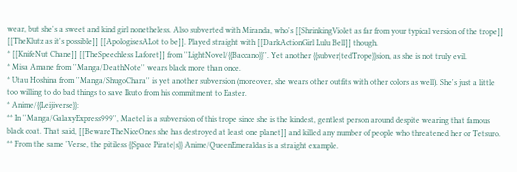wear, but she's a sweet and kind girl nonetheless. Also subverted with Miranda, who's [[ShrinkingViolet as far from your typical version of the trope]] [[TheKlutz as it's possible]] [[ApologisesALot to be]]. Played straight with [[DarkActionGirl Lulu Bell]] though.
* [[KnifeNut Chane]] [[TheSpeechless Laforet]] from ''LightNovel/{{Baccano}}''. Yet another {{subver|tedTrope}}sion, as she is not truly evil.
* Misa Amane from ''Manga/DeathNote'' wears black more than once.
* Utau Hoshina from ''Manga/ShugoChara'' is yet another subversion (moreover, she wears other outfits with other colors as well). She's just a little too willing to do bad things to save Ikuto from his commitment to Easter.
* Anime/{{Leijiverse}}:
** In ''Manga/GalaxyExpress999'', Maetel is a subversion of this trope since she is the kindest, gentlest person around despite wearing that famous black coat. That said, [[BewareTheNiceOnes she has destroyed at least one planet]] and killed any number of people who threatened her or Tetsuro.
** From the same 'Verse, the pitiless {{Space Pirate|s}} Anime/QueenEmeraldas is a straight example.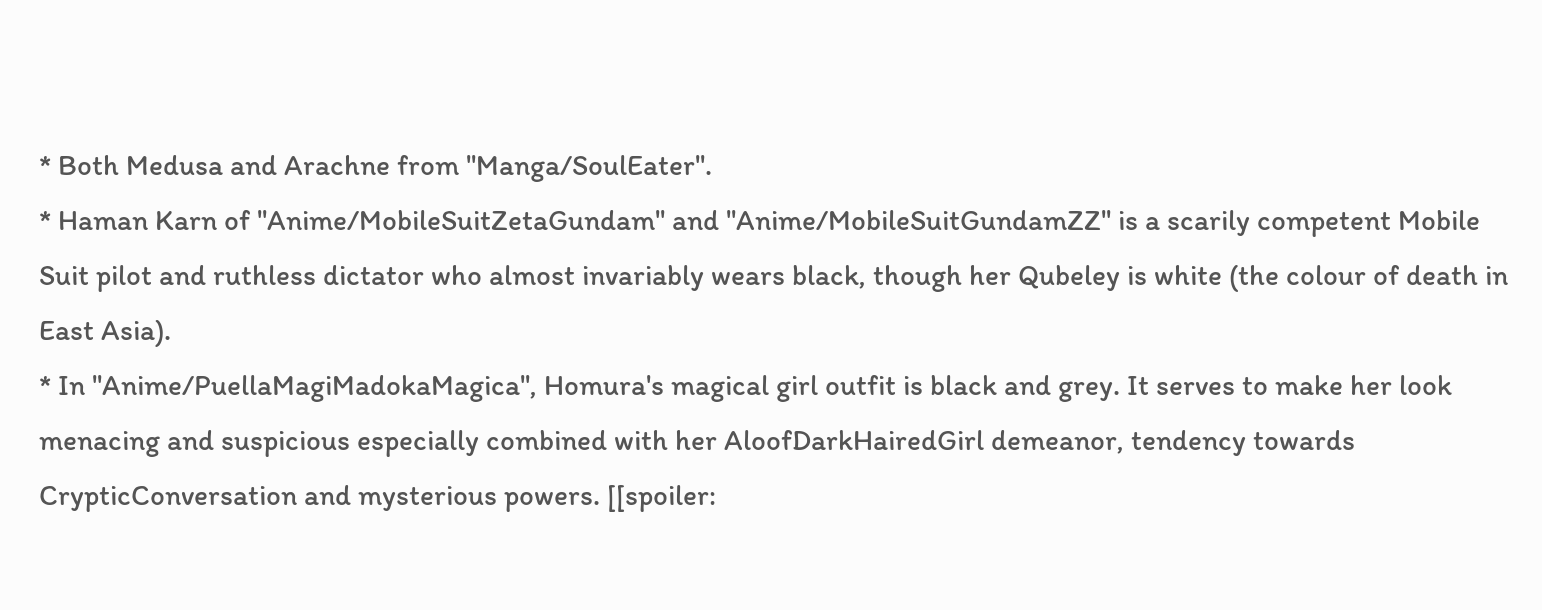* Both Medusa and Arachne from ''Manga/SoulEater''.
* Haman Karn of ''Anime/MobileSuitZetaGundam'' and ''Anime/MobileSuitGundamZZ'' is a scarily competent Mobile Suit pilot and ruthless dictator who almost invariably wears black, though her Qubeley is white (the colour of death in East Asia).
* In ''Anime/PuellaMagiMadokaMagica'', Homura's magical girl outfit is black and grey. It serves to make her look menacing and suspicious especially combined with her AloofDarkHairedGirl demeanor, tendency towards CrypticConversation and mysterious powers. [[spoiler: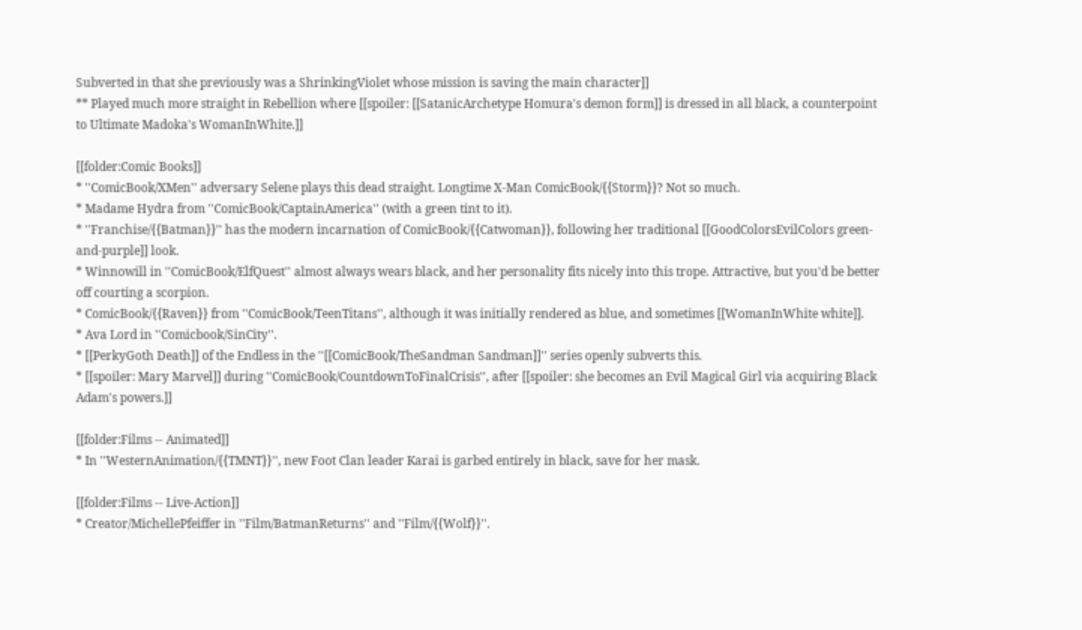Subverted in that she previously was a ShrinkingViolet whose mission is saving the main character]]
** Played much more straight in Rebellion where [[spoiler: [[SatanicArchetype Homura's demon form]] is dressed in all black, a counterpoint to Ultimate Madoka's WomanInWhite.]]

[[folder:Comic Books]]
* ''ComicBook/XMen'' adversary Selene plays this dead straight. Longtime X-Man ComicBook/{{Storm}}? Not so much.
* Madame Hydra from ''ComicBook/CaptainAmerica'' (with a green tint to it).
* ''Franchise/{{Batman}}'' has the modern incarnation of ComicBook/{{Catwoman}}, following her traditional [[GoodColorsEvilColors green-and-purple]] look.
* Winnowill in ''ComicBook/ElfQuest'' almost always wears black, and her personality fits nicely into this trope. Attractive, but you'd be better off courting a scorpion.
* ComicBook/{{Raven}} from ''ComicBook/TeenTitans'', although it was initially rendered as blue, and sometimes [[WomanInWhite white]].
* Ava Lord in ''Comicbook/SinCity''.
* [[PerkyGoth Death]] of the Endless in the ''[[ComicBook/TheSandman Sandman]]'' series openly subverts this.
* [[spoiler: Mary Marvel]] during ''ComicBook/CountdownToFinalCrisis'', after [[spoiler: she becomes an Evil Magical Girl via acquiring Black Adam's powers.]]

[[folder:Films -- Animated]]
* In ''WesternAnimation/{{TMNT}}'', new Foot Clan leader Karai is garbed entirely in black, save for her mask.

[[folder:Films -- Live-Action]]
* Creator/MichellePfeiffer in ''Film/BatmanReturns'' and ''Film/{{Wolf}}''.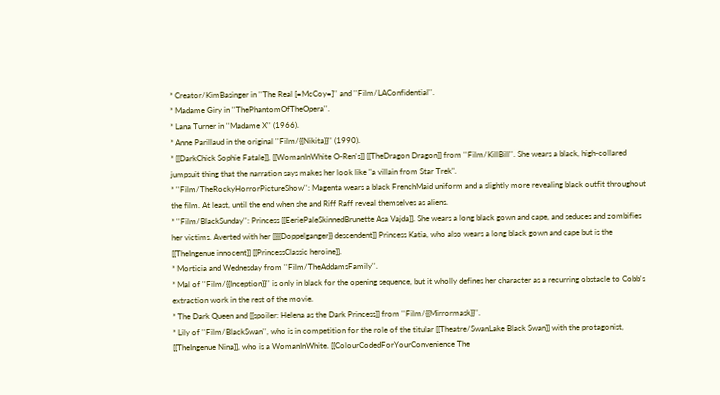* Creator/KimBasinger in ''The Real [=McCoy=]'' and ''Film/LAConfidential''.
* Madame Giry in ''ThePhantomOfTheOpera''.
* Lana Turner in ''Madame X'' (1966).
* Anne Parillaud in the original ''Film/{{Nikita}}'' (1990).
* [[DarkChick Sophie Fatale]], [[WomanInWhite O-Ren's]] [[TheDragon Dragon]] from ''Film/KillBill''. She wears a black, high-collared jumpsuit thing that the narration says makes her look like "a villain from Star Trek".
* ''Film/TheRockyHorrorPictureShow'': Magenta wears a black FrenchMaid uniform and a slightly more revealing black outfit throughout the film. At least, until the end when she and Riff Raff reveal themselves as aliens.
* ''Film/BlackSunday'': Princess [[EeriePaleSkinnedBrunette Asa Vajda]]. She wears a long black gown and cape, and seduces and zombifies her victims. Averted with her [[{{Doppelganger}} descendent]] Princess Katia, who also wears a long black gown and cape but is the [[TheIngenue innocent]] [[PrincessClassic heroine]].
* Morticia and Wednesday from ''Film/TheAddamsFamily''.
* Mal of ''Film/{{Inception}}'' is only in black for the opening sequence, but it wholly defines her character as a recurring obstacle to Cobb's extraction work in the rest of the movie.
* The Dark Queen and [[spoiler: Helena as the Dark Princess]] from ''Film/{{Mirrormask}}''.
* Lily of ''Film/BlackSwan'', who is in competition for the role of the titular [[Theatre/SwanLake Black Swan]] with the protagonist, [[TheIngenue Nina]], who is a WomanInWhite. [[ColourCodedForYourConvenience The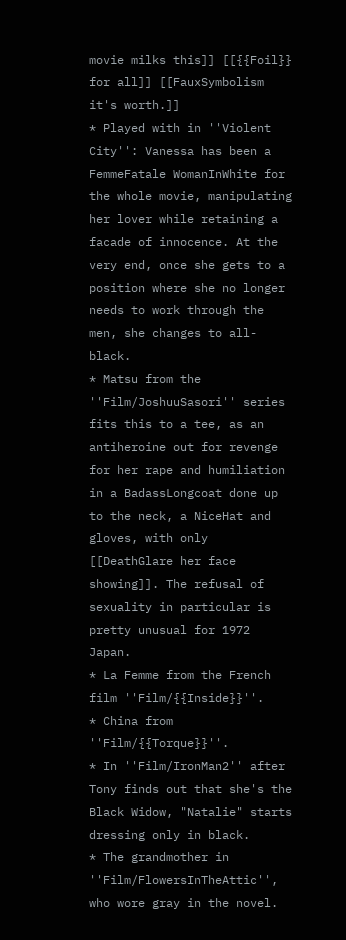movie milks this]] [[{{Foil}} for all]] [[FauxSymbolism it's worth.]]
* Played with in ''Violent City'': Vanessa has been a FemmeFatale WomanInWhite for the whole movie, manipulating her lover while retaining a facade of innocence. At the very end, once she gets to a position where she no longer needs to work through the men, she changes to all-black.
* Matsu from the ''Film/JoshuuSasori'' series fits this to a tee, as an antiheroine out for revenge for her rape and humiliation in a BadassLongcoat done up to the neck, a NiceHat and gloves, with only [[DeathGlare her face showing]]. The refusal of sexuality in particular is pretty unusual for 1972 Japan.
* La Femme from the French film ''Film/{{Inside}}''.
* China from ''Film/{{Torque}}''.
* In ''Film/IronMan2'' after Tony finds out that she's the Black Widow, "Natalie" starts dressing only in black.
* The grandmother in ''Film/FlowersInTheAttic'', who wore gray in the novel.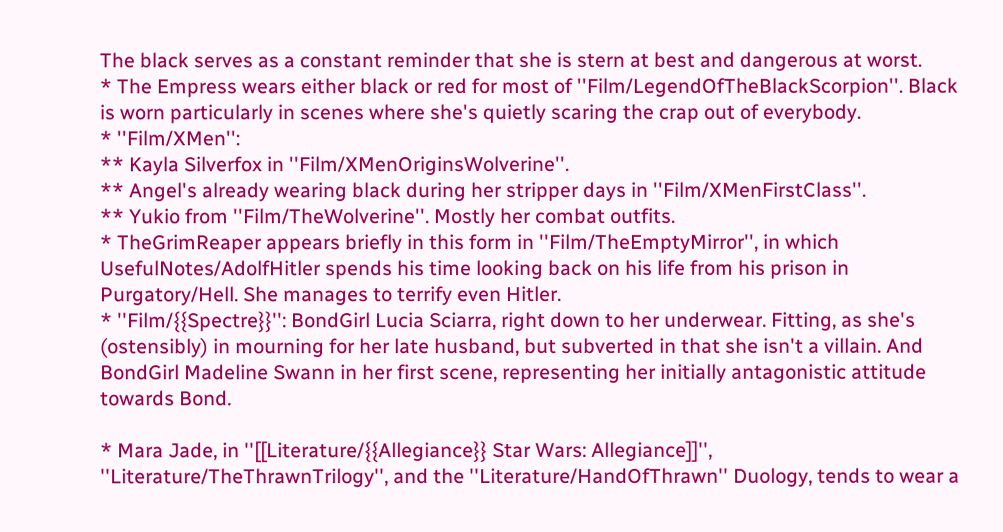The black serves as a constant reminder that she is stern at best and dangerous at worst.
* The Empress wears either black or red for most of ''Film/LegendOfTheBlackScorpion''. Black is worn particularly in scenes where she's quietly scaring the crap out of everybody.
* ''Film/XMen'':
** Kayla Silverfox in ''Film/XMenOriginsWolverine''.
** Angel's already wearing black during her stripper days in ''Film/XMenFirstClass''.
** Yukio from ''Film/TheWolverine''. Mostly her combat outfits.
* TheGrimReaper appears briefly in this form in ''Film/TheEmptyMirror'', in which UsefulNotes/AdolfHitler spends his time looking back on his life from his prison in Purgatory/Hell. She manages to terrify even Hitler.
* ''Film/{{Spectre}}'': BondGirl Lucia Sciarra, right down to her underwear. Fitting, as she's (ostensibly) in mourning for her late husband, but subverted in that she isn't a villain. And BondGirl Madeline Swann in her first scene, representing her initially antagonistic attitude towards Bond.

* Mara Jade, in ''[[Literature/{{Allegiance}} Star Wars: Allegiance]]'', ''Literature/TheThrawnTrilogy'', and the ''Literature/HandOfThrawn'' Duology, tends to wear a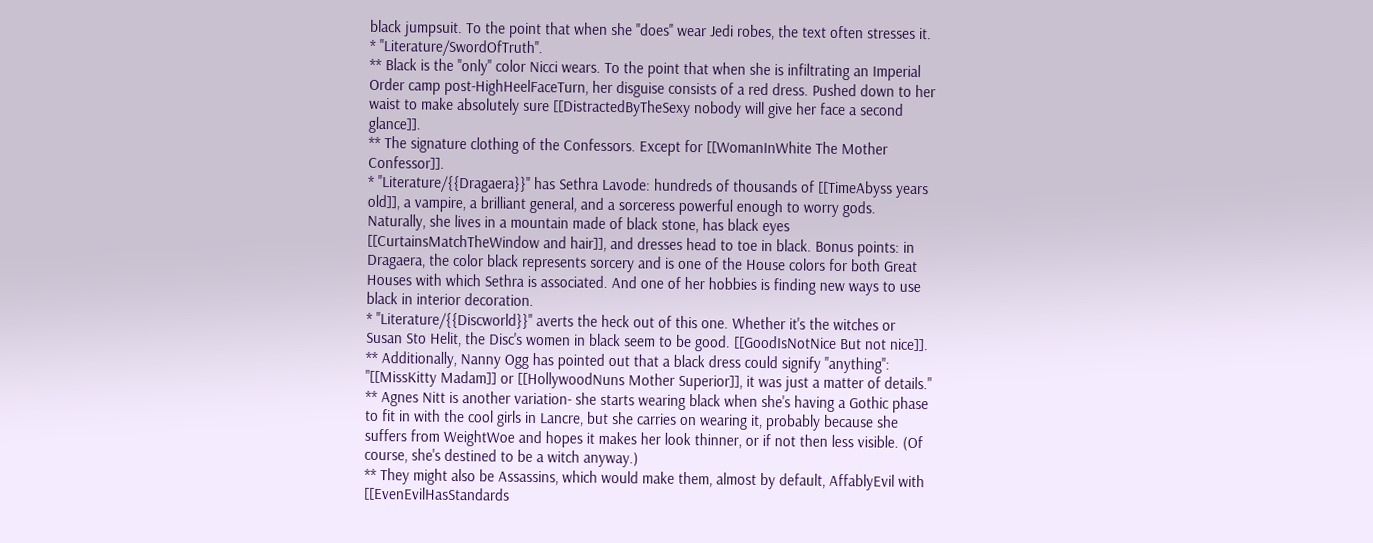black jumpsuit. To the point that when she ''does'' wear Jedi robes, the text often stresses it.
* ''Literature/SwordOfTruth''.
** Black is the ''only'' color Nicci wears. To the point that when she is infiltrating an Imperial Order camp post-HighHeelFaceTurn, her disguise consists of a red dress. Pushed down to her waist to make absolutely sure [[DistractedByTheSexy nobody will give her face a second glance]].
** The signature clothing of the Confessors. Except for [[WomanInWhite The Mother Confessor]].
* ''Literature/{{Dragaera}}'' has Sethra Lavode: hundreds of thousands of [[TimeAbyss years old]], a vampire, a brilliant general, and a sorceress powerful enough to worry gods. Naturally, she lives in a mountain made of black stone, has black eyes [[CurtainsMatchTheWindow and hair]], and dresses head to toe in black. Bonus points: in Dragaera, the color black represents sorcery and is one of the House colors for both Great Houses with which Sethra is associated. And one of her hobbies is finding new ways to use black in interior decoration.
* ''Literature/{{Discworld}}'' averts the heck out of this one. Whether it's the witches or Susan Sto Helit, the Disc's women in black seem to be good. [[GoodIsNotNice But not nice]].
** Additionally, Nanny Ogg has pointed out that a black dress could signify ''anything'': "[[MissKitty Madam]] or [[HollywoodNuns Mother Superior]], it was just a matter of details."
** Agnes Nitt is another variation- she starts wearing black when she's having a Gothic phase to fit in with the cool girls in Lancre, but she carries on wearing it, probably because she suffers from WeightWoe and hopes it makes her look thinner, or if not then less visible. (Of course, she's destined to be a witch anyway.)
** They might also be Assassins, which would make them, almost by default, AffablyEvil with [[EvenEvilHasStandards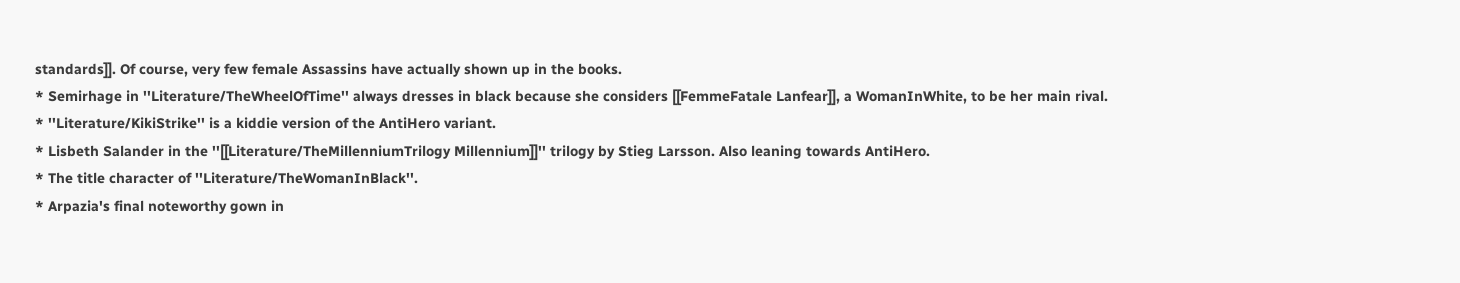standards]]. Of course, very few female Assassins have actually shown up in the books.
* Semirhage in ''Literature/TheWheelOfTime'' always dresses in black because she considers [[FemmeFatale Lanfear]], a WomanInWhite, to be her main rival.
* ''Literature/KikiStrike'' is a kiddie version of the AntiHero variant.
* Lisbeth Salander in the ''[[Literature/TheMillenniumTrilogy Millennium]]'' trilogy by Stieg Larsson. Also leaning towards AntiHero.
* The title character of ''Literature/TheWomanInBlack''.
* Arpazia's final noteworthy gown in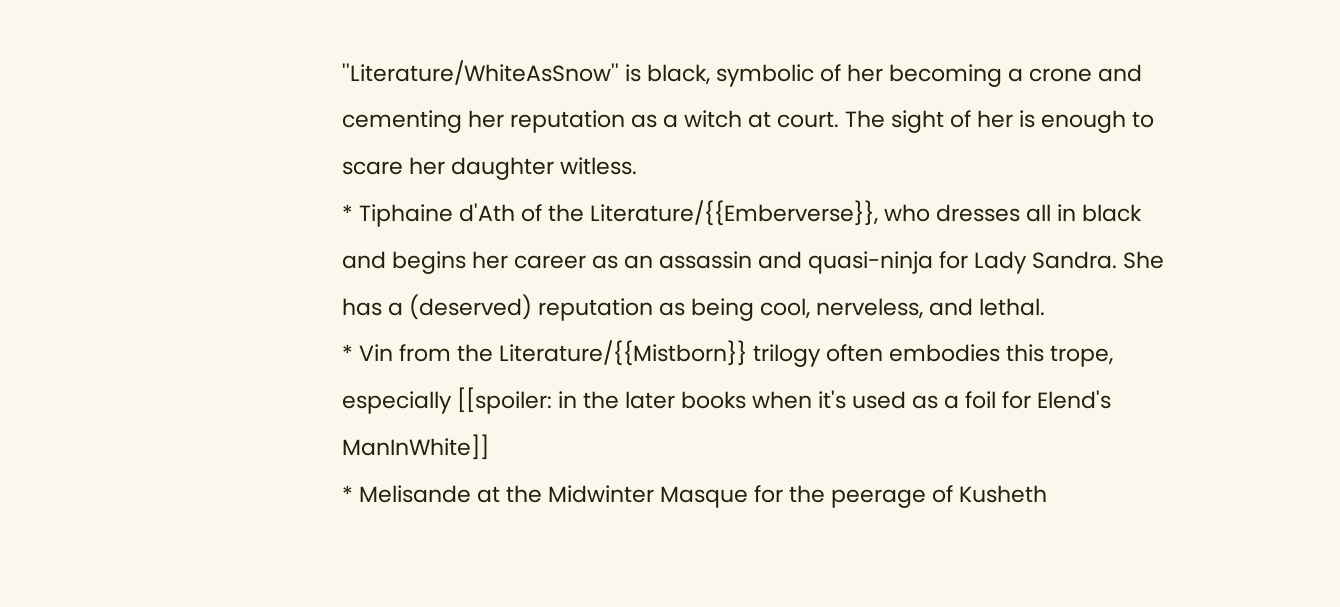''Literature/WhiteAsSnow'' is black, symbolic of her becoming a crone and cementing her reputation as a witch at court. The sight of her is enough to scare her daughter witless.
* Tiphaine d'Ath of the Literature/{{Emberverse}}, who dresses all in black and begins her career as an assassin and quasi-ninja for Lady Sandra. She has a (deserved) reputation as being cool, nerveless, and lethal.
* Vin from the Literature/{{Mistborn}} trilogy often embodies this trope, especially [[spoiler: in the later books when it's used as a foil for Elend's ManInWhite]]
* Melisande at the Midwinter Masque for the peerage of Kusheth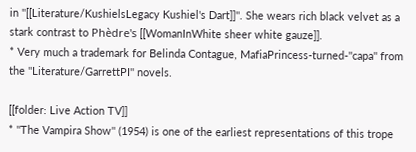in ''[[Literature/KushielsLegacy Kushiel's Dart]]''. She wears rich black velvet as a stark contrast to Phèdre's [[WomanInWhite sheer white gauze]].
* Very much a trademark for Belinda Contague, MafiaPrincess-turned-''capa'' from the ''Literature/GarrettPI'' novels.

[[folder: Live Action TV]]
* ''The Vampira Show'' (1954) is one of the earliest representations of this trope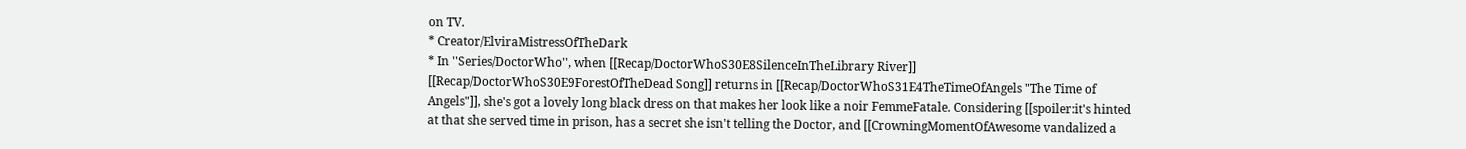on TV.
* Creator/ElviraMistressOfTheDark
* In ''Series/DoctorWho'', when [[Recap/DoctorWhoS30E8SilenceInTheLibrary River]] [[Recap/DoctorWhoS30E9ForestOfTheDead Song]] returns in [[Recap/DoctorWhoS31E4TheTimeOfAngels "The Time of Angels"]], she's got a lovely long black dress on that makes her look like a noir FemmeFatale. Considering [[spoiler:it's hinted at that she served time in prison, has a secret she isn't telling the Doctor, and [[CrowningMomentOfAwesome vandalized a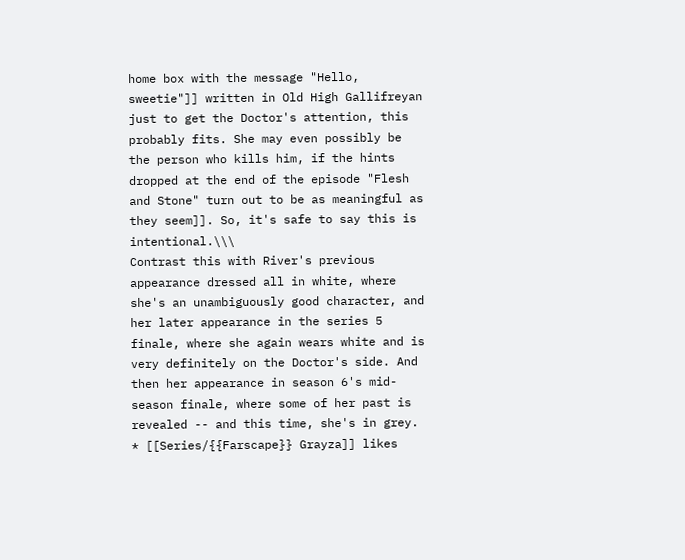home box with the message "Hello, sweetie"]] written in Old High Gallifreyan just to get the Doctor's attention, this probably fits. She may even possibly be the person who kills him, if the hints dropped at the end of the episode "Flesh and Stone" turn out to be as meaningful as they seem]]. So, it's safe to say this is intentional.\\\
Contrast this with River's previous appearance dressed all in white, where she's an unambiguously good character, and her later appearance in the series 5 finale, where she again wears white and is very definitely on the Doctor's side. And then her appearance in season 6's mid-season finale, where some of her past is revealed -- and this time, she's in grey.
* [[Series/{{Farscape}} Grayza]] likes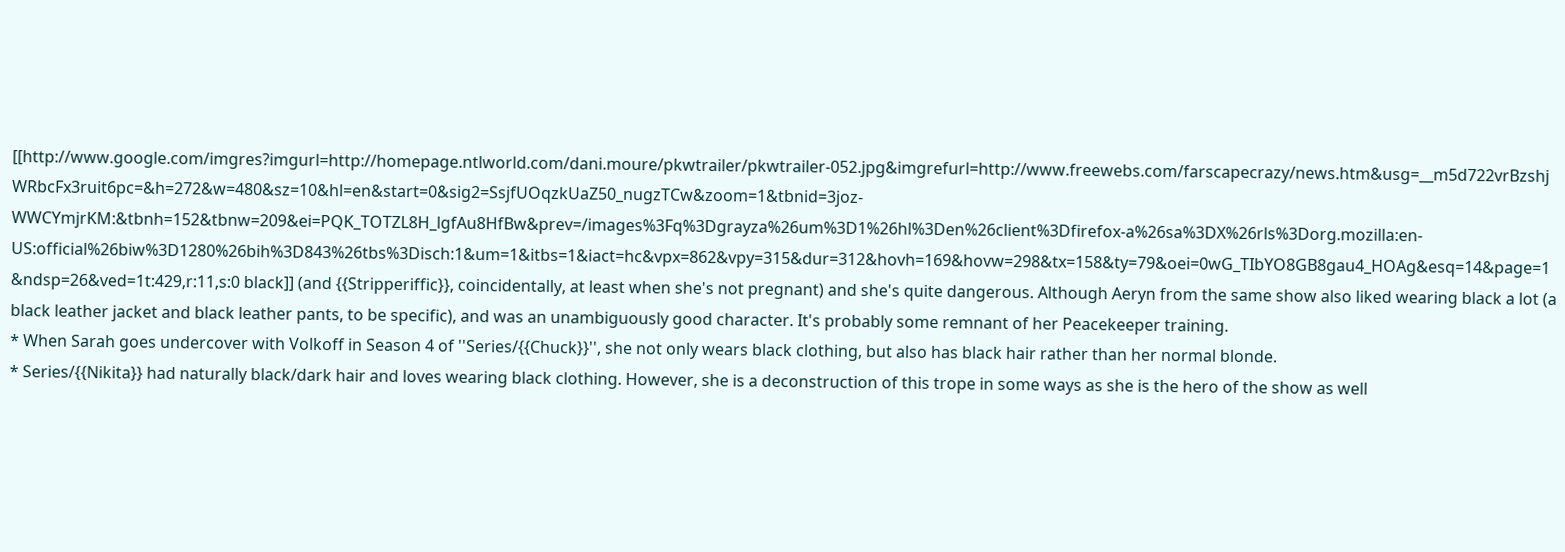[[http://www.google.com/imgres?imgurl=http://homepage.ntlworld.com/dani.moure/pkwtrailer/pkwtrailer-052.jpg&imgrefurl=http://www.freewebs.com/farscapecrazy/news.htm&usg=__m5d722vrBzshjWRbcFx3ruit6pc=&h=272&w=480&sz=10&hl=en&start=0&sig2=SsjfUOqzkUaZ50_nugzTCw&zoom=1&tbnid=3joz-WWCYmjrKM:&tbnh=152&tbnw=209&ei=PQK_TOTZL8H_lgfAu8HfBw&prev=/images%3Fq%3Dgrayza%26um%3D1%26hl%3Den%26client%3Dfirefox-a%26sa%3DX%26rls%3Dorg.mozilla:en-US:official%26biw%3D1280%26bih%3D843%26tbs%3Disch:1&um=1&itbs=1&iact=hc&vpx=862&vpy=315&dur=312&hovh=169&hovw=298&tx=158&ty=79&oei=0wG_TIbYO8GB8gau4_HOAg&esq=14&page=1&ndsp=26&ved=1t:429,r:11,s:0 black]] (and {{Stripperiffic}}, coincidentally, at least when she's not pregnant) and she's quite dangerous. Although Aeryn from the same show also liked wearing black a lot (a black leather jacket and black leather pants, to be specific), and was an unambiguously good character. It's probably some remnant of her Peacekeeper training.
* When Sarah goes undercover with Volkoff in Season 4 of ''Series/{{Chuck}}'', she not only wears black clothing, but also has black hair rather than her normal blonde.
* Series/{{Nikita}} had naturally black/dark hair and loves wearing black clothing. However, she is a deconstruction of this trope in some ways as she is the hero of the show as well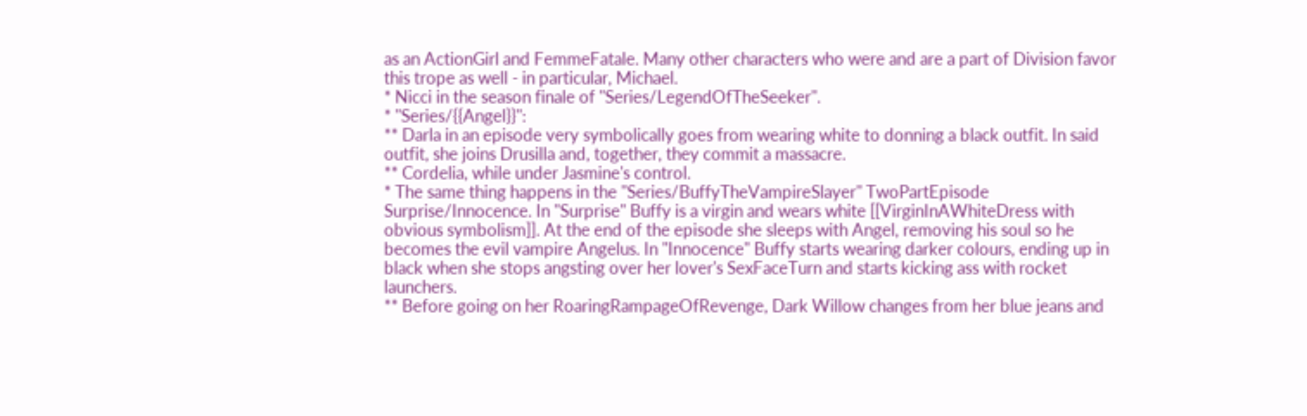as an ActionGirl and FemmeFatale. Many other characters who were and are a part of Division favor this trope as well - in particular, Michael.
* Nicci in the season finale of ''Series/LegendOfTheSeeker''.
* ''Series/{{Angel}}'':
** Darla in an episode very symbolically goes from wearing white to donning a black outfit. In said outfit, she joins Drusilla and, together, they commit a massacre.
** Cordelia, while under Jasmine's control.
* The same thing happens in the ''Series/BuffyTheVampireSlayer'' TwoPartEpisode Surprise/Innocence. In "Surprise" Buffy is a virgin and wears white [[VirginInAWhiteDress with obvious symbolism]]. At the end of the episode she sleeps with Angel, removing his soul so he becomes the evil vampire Angelus. In "Innocence" Buffy starts wearing darker colours, ending up in black when she stops angsting over her lover's SexFaceTurn and starts kicking ass with rocket launchers.
** Before going on her RoaringRampageOfRevenge, Dark Willow changes from her blue jeans and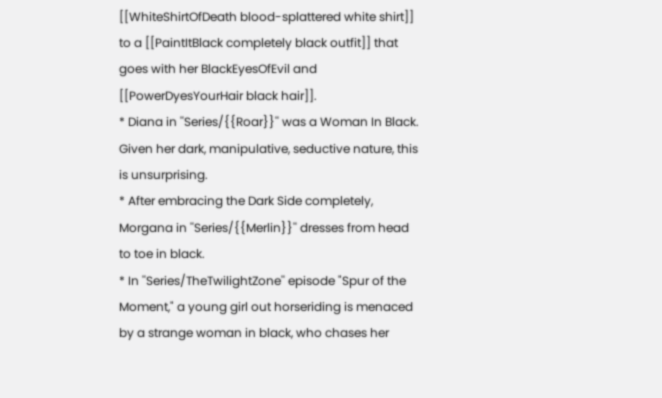[[WhiteShirtOfDeath blood-splattered white shirt]] to a [[PaintItBlack completely black outfit]] that goes with her BlackEyesOfEvil and [[PowerDyesYourHair black hair]].
* Diana in ''Series/{{Roar}}'' was a Woman In Black. Given her dark, manipulative, seductive nature, this is unsurprising.
* After embracing the Dark Side completely, Morgana in ''Series/{{Merlin}}'' dresses from head to toe in black.
* In ''Series/TheTwilightZone'' episode "Spur of the Moment," a young girl out horseriding is menaced by a strange woman in black, who chases her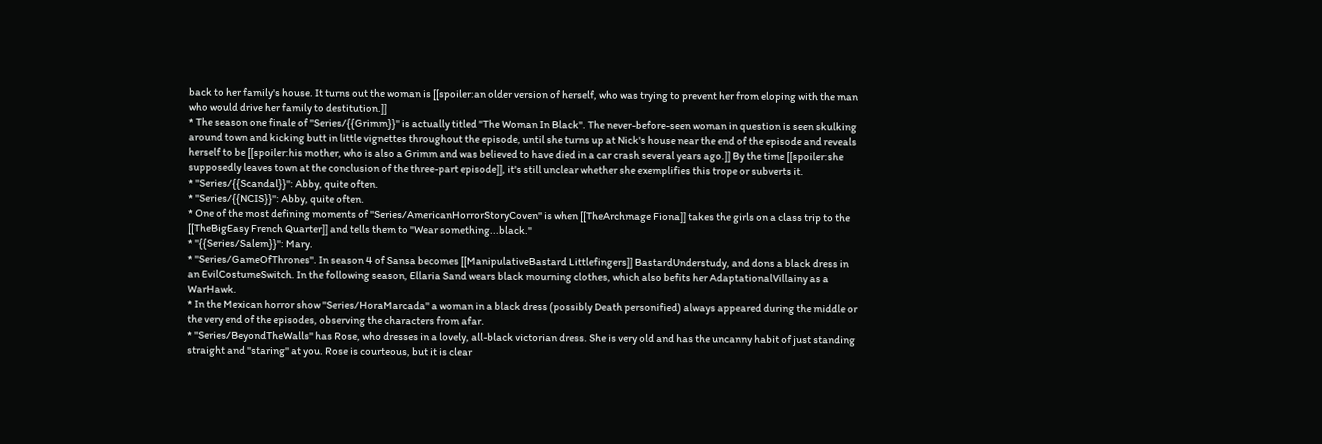back to her family's house. It turns out the woman is [[spoiler:an older version of herself, who was trying to prevent her from eloping with the man who would drive her family to destitution.]]
* The season one finale of ''Series/{{Grimm}}'' is actually titled "The Woman In Black". The never-before-seen woman in question is seen skulking around town and kicking butt in little vignettes throughout the episode, until she turns up at Nick's house near the end of the episode and reveals herself to be [[spoiler:his mother, who is also a Grimm and was believed to have died in a car crash several years ago.]] By the time [[spoiler:she supposedly leaves town at the conclusion of the three-part episode]], it's still unclear whether she exemplifies this trope or subverts it.
* ''Series/{{Scandal}}'': Abby, quite often.
* ''Series/{{NCIS}}'': Abby, quite often.
* One of the most defining moments of ''Series/AmericanHorrorStoryCoven'' is when [[TheArchmage Fiona]] takes the girls on a class trip to the [[TheBigEasy French Quarter]] and tells them to "Wear something...black."
* ''{{Series/Salem}}'': Mary.
* ''Series/GameOfThrones''. In season 4 of Sansa becomes [[ManipulativeBastard Littlefingers]] BastardUnderstudy, and dons a black dress in an EvilCostumeSwitch. In the following season, Ellaria Sand wears black mourning clothes, which also befits her AdaptationalVillainy as a WarHawk.
* In the Mexican horror show ''Series/HoraMarcada'' a woman in a black dress (possibly Death personified) always appeared during the middle or the very end of the episodes, observing the characters from afar.
* ''Series/BeyondTheWalls'' has Rose, who dresses in a lovely, all-black victorian dress. She is very old and has the uncanny habit of just standing straight and ''staring'' at you. Rose is courteous, but it is clear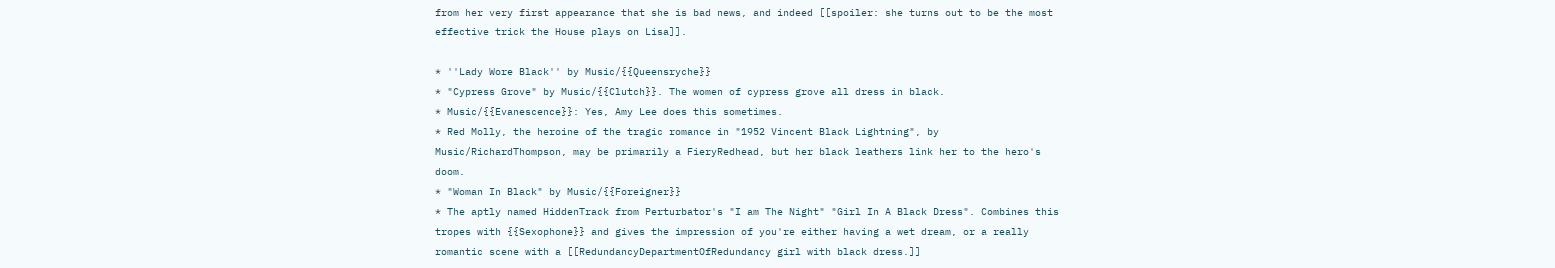from her very first appearance that she is bad news, and indeed [[spoiler: she turns out to be the most effective trick the House plays on Lisa]].

* ''Lady Wore Black'' by Music/{{Queensryche}}
* "Cypress Grove" by Music/{{Clutch}}. The women of cypress grove all dress in black.
* Music/{{Evanescence}}: Yes, Amy Lee does this sometimes.
* Red Molly, the heroine of the tragic romance in "1952 Vincent Black Lightning", by Music/RichardThompson, may be primarily a FieryRedhead, but her black leathers link her to the hero's doom.
* "Woman In Black" by Music/{{Foreigner}}
* The aptly named HiddenTrack from Perturbator's "I am The Night" "Girl In A Black Dress". Combines this tropes with {{Sexophone}} and gives the impression of you're either having a wet dream, or a really romantic scene with a [[RedundancyDepartmentOfRedundancy girl with black dress.]]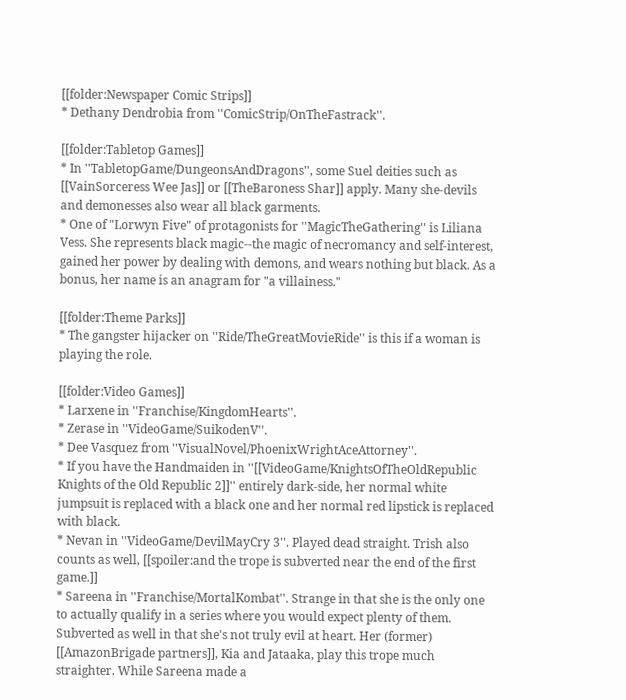[[folder:Newspaper Comic Strips]]
* Dethany Dendrobia from ''ComicStrip/OnTheFastrack''.

[[folder:Tabletop Games]]
* In ''TabletopGame/DungeonsAndDragons'', some Suel deities such as [[VainSorceress Wee Jas]] or [[TheBaroness Shar]] apply. Many she-devils and demonesses also wear all black garments.
* One of "Lorwyn Five" of protagonists for ''MagicTheGathering'' is Liliana Vess. She represents black magic--the magic of necromancy and self-interest, gained her power by dealing with demons, and wears nothing but black. As a bonus, her name is an anagram for "a villainess."

[[folder:Theme Parks]]
* The gangster hijacker on ''Ride/TheGreatMovieRide'' is this if a woman is playing the role.

[[folder:Video Games]]
* Larxene in ''Franchise/KingdomHearts''.
* Zerase in ''VideoGame/SuikodenV''.
* Dee Vasquez from ''VisualNovel/PhoenixWrightAceAttorney''.
* If you have the Handmaiden in ''[[VideoGame/KnightsOfTheOldRepublic Knights of the Old Republic 2]]'' entirely dark-side, her normal white jumpsuit is replaced with a black one and her normal red lipstick is replaced with black.
* Nevan in ''VideoGame/DevilMayCry 3''. Played dead straight. Trish also counts as well, [[spoiler:and the trope is subverted near the end of the first game.]]
* Sareena in ''Franchise/MortalKombat''. Strange in that she is the only one to actually qualify in a series where you would expect plenty of them. Subverted as well in that she's not truly evil at heart. Her (former) [[AmazonBrigade partners]], Kia and Jataaka, play this trope much straighter. While Sareena made a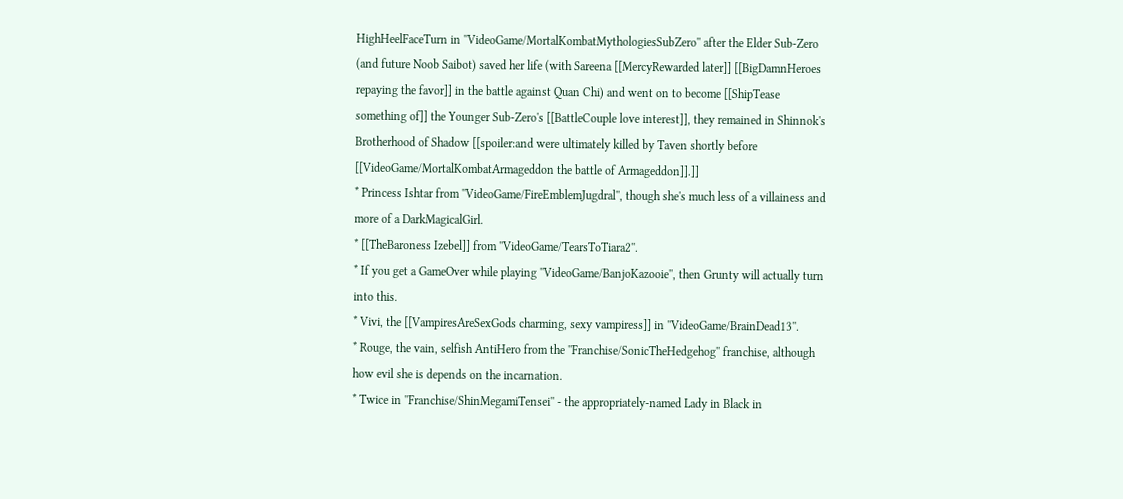HighHeelFaceTurn in ''VideoGame/MortalKombatMythologiesSubZero'' after the Elder Sub-Zero (and future Noob Saibot) saved her life (with Sareena [[MercyRewarded later]] [[BigDamnHeroes repaying the favor]] in the battle against Quan Chi) and went on to become [[ShipTease something of]] the Younger Sub-Zero's [[BattleCouple love interest]], they remained in Shinnok's Brotherhood of Shadow [[spoiler:and were ultimately killed by Taven shortly before [[VideoGame/MortalKombatArmageddon the battle of Armageddon]].]]
* Princess Ishtar from ''VideoGame/FireEmblemJugdral'', though she's much less of a villainess and more of a DarkMagicalGirl.
* [[TheBaroness Izebel]] from ''VideoGame/TearsToTiara2''.
* If you get a GameOver while playing ''VideoGame/BanjoKazooie'', then Grunty will actually turn into this.
* Vivi, the [[VampiresAreSexGods charming, sexy vampiress]] in ''VideoGame/BrainDead13''.
* Rouge, the vain, selfish AntiHero from the ''Franchise/SonicTheHedgehog'' franchise, although how evil she is depends on the incarnation.
* Twice in ''Franchise/ShinMegamiTensei'' - the appropriately-named Lady in Black in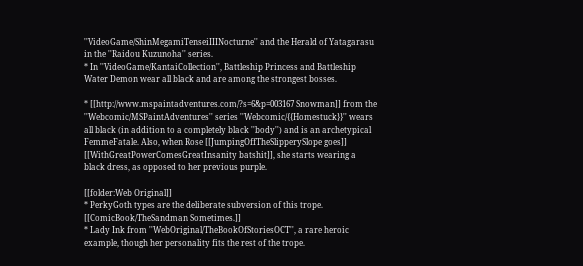''VideoGame/ShinMegamiTenseiIIINocturne'' and the Herald of Yatagarasu in the ''Raidou Kuzunoha'' series.
* In ''VideoGame/KantaiCollection'', Battleship Princess and Battleship Water Demon wear all black and are among the strongest bosses.

* [[http://www.mspaintadventures.com/?s=6&p=003167 Snowman]] from the ''Webcomic/MSPaintAdventures'' series ''Webcomic/{{Homestuck}}'' wears all black (in addition to a completely black ''body'') and is an archetypical FemmeFatale. Also, when Rose [[JumpingOffTheSlipperySlope goes]] [[WithGreatPowerComesGreatInsanity batshit]], she starts wearing a black dress, as opposed to her previous purple.

[[folder:Web Original]]
* PerkyGoth types are the deliberate subversion of this trope. [[ComicBook/TheSandman Sometimes.]]
* Lady Ink from ''WebOriginal/TheBookOfStoriesOCT'', a rare heroic example, though her personality fits the rest of the trope.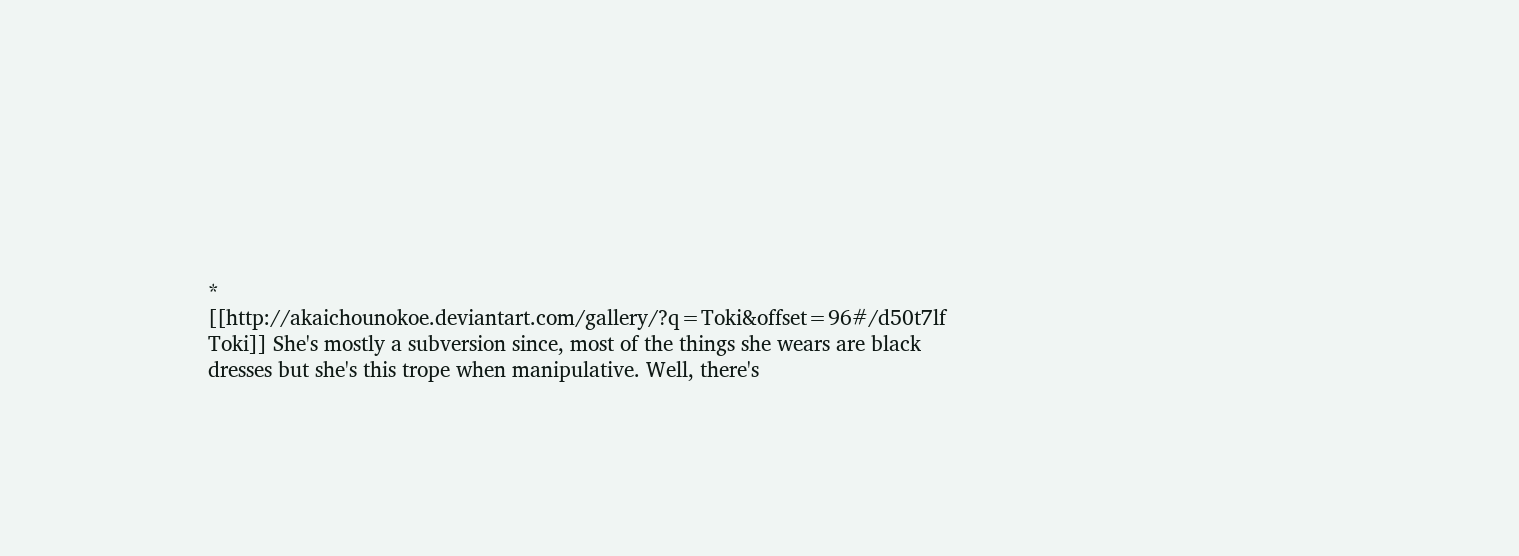* [[http://akaichounokoe.deviantart.com/gallery/?q=Toki&offset=96#/d50t7lf Toki]] She's mostly a subversion since, most of the things she wears are black dresses but she's this trope when manipulative. Well, there's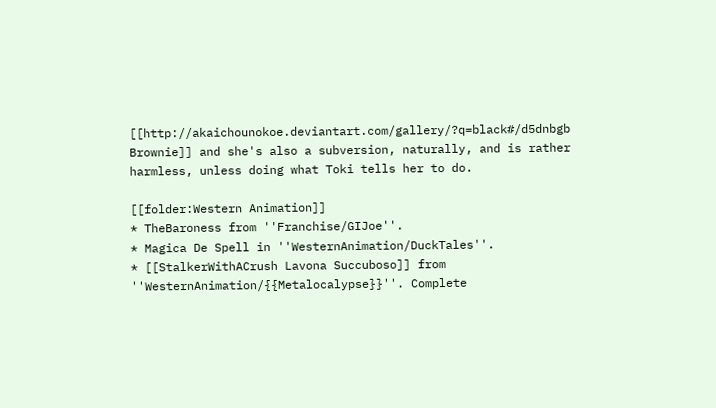[[http://akaichounokoe.deviantart.com/gallery/?q=black#/d5dnbgb Brownie]] and she's also a subversion, naturally, and is rather harmless, unless doing what Toki tells her to do.

[[folder:Western Animation]]
* TheBaroness from ''Franchise/GIJoe''.
* Magica De Spell in ''WesternAnimation/DuckTales''.
* [[StalkerWithACrush Lavona Succuboso]] from ''WesternAnimation/{{Metalocalypse}}''. Complete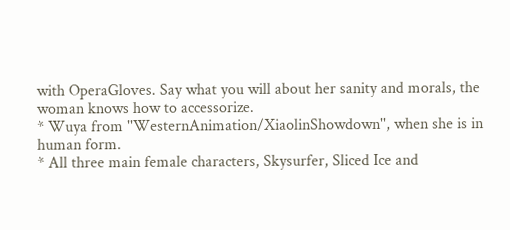with OperaGloves. Say what you will about her sanity and morals, the woman knows how to accessorize.
* Wuya from ''WesternAnimation/XiaolinShowdown'', when she is in human form.
* All three main female characters, Skysurfer, Sliced Ice and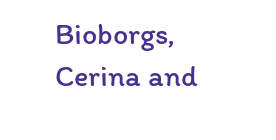Bioborgs, Cerina and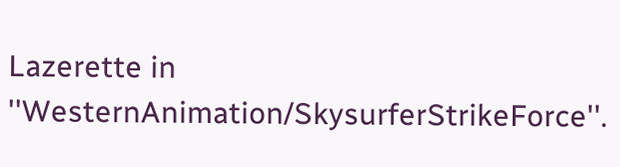Lazerette in ''WesternAnimation/SkysurferStrikeForce''.